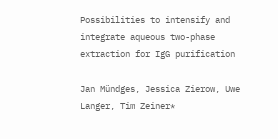Possibilities to intensify and integrate aqueous two-phase extraction for IgG purification

Jan Mündges, Jessica Zierow, Uwe Langer, Tim Zeiner*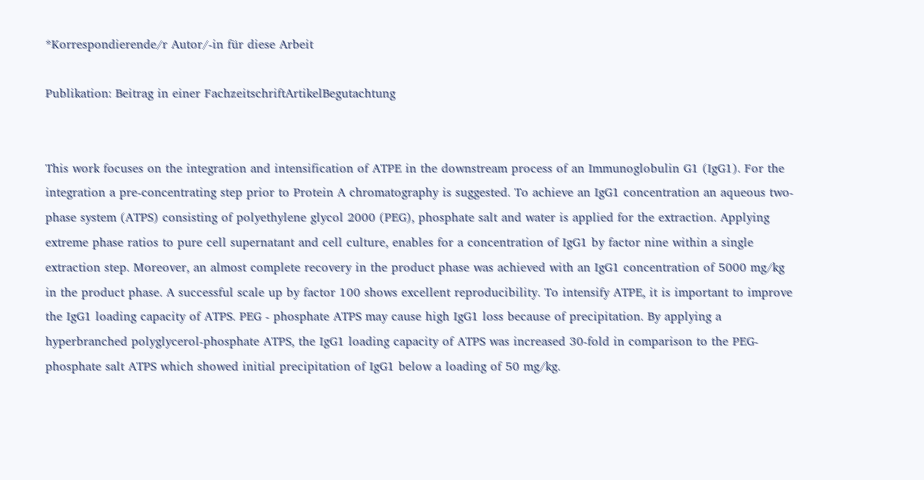*Korrespondierende/r Autor/-in für diese Arbeit

Publikation: Beitrag in einer FachzeitschriftArtikelBegutachtung


This work focuses on the integration and intensification of ATPE in the downstream process of an Immunoglobulin G1 (IgG1). For the integration a pre-concentrating step prior to Protein A chromatography is suggested. To achieve an IgG1 concentration an aqueous two-phase system (ATPS) consisting of polyethylene glycol 2000 (PEG), phosphate salt and water is applied for the extraction. Applying extreme phase ratios to pure cell supernatant and cell culture, enables for a concentration of IgG1 by factor nine within a single extraction step. Moreover, an almost complete recovery in the product phase was achieved with an IgG1 concentration of 5000 mg/kg in the product phase. A successful scale up by factor 100 shows excellent reproducibility. To intensify ATPE, it is important to improve the IgG1 loading capacity of ATPS. PEG - phosphate ATPS may cause high IgG1 loss because of precipitation. By applying a hyperbranched polyglycerol-phosphate ATPS, the IgG1 loading capacity of ATPS was increased 30-fold in comparison to the PEG-phosphate salt ATPS which showed initial precipitation of IgG1 below a loading of 50 mg/kg.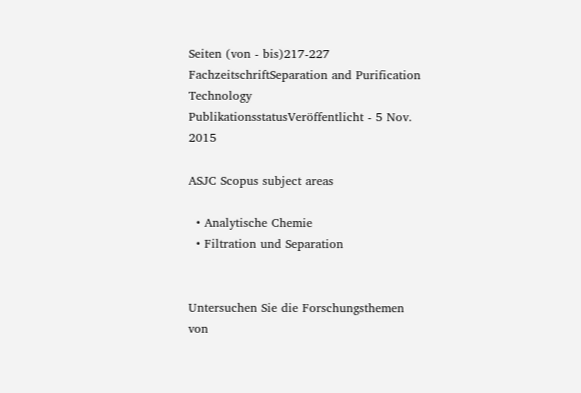Seiten (von - bis)217-227
FachzeitschriftSeparation and Purification Technology
PublikationsstatusVeröffentlicht - 5 Nov. 2015

ASJC Scopus subject areas

  • Analytische Chemie
  • Filtration und Separation


Untersuchen Sie die Forschungsthemen von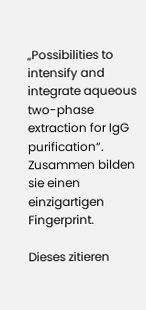„Possibilities to intensify and integrate aqueous two-phase extraction for IgG purification“. Zusammen bilden sie einen einzigartigen Fingerprint.

Dieses zitieren